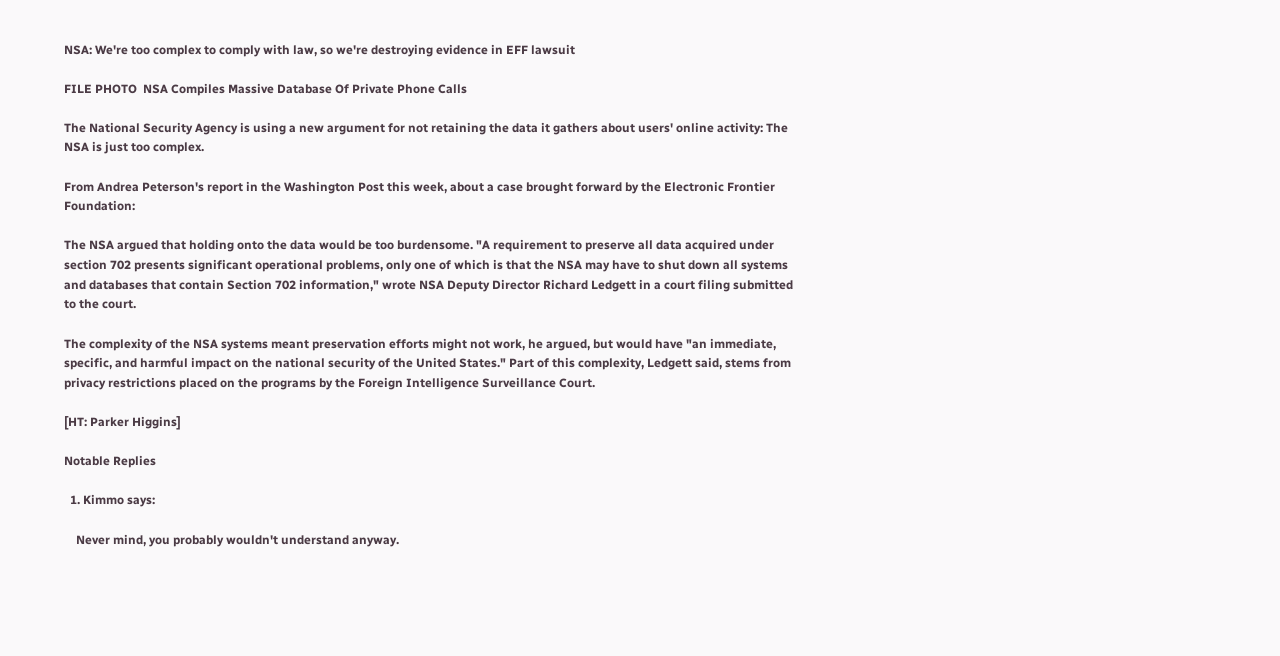NSA: We're too complex to comply with law, so we're destroying evidence in EFF lawsuit

FILE PHOTO  NSA Compiles Massive Database Of Private Phone Calls

The National Security Agency is using a new argument for not retaining the data it gathers about users' online activity: The NSA is just too complex.

From Andrea Peterson's report in the Washington Post this week, about a case brought forward by the Electronic Frontier Foundation:

The NSA argued that holding onto the data would be too burdensome. "A requirement to preserve all data acquired under section 702 presents significant operational problems, only one of which is that the NSA may have to shut down all systems and databases that contain Section 702 information," wrote NSA Deputy Director Richard Ledgett in a court filing submitted to the court.

The complexity of the NSA systems meant preservation efforts might not work, he argued, but would have "an immediate, specific, and harmful impact on the national security of the United States." Part of this complexity, Ledgett said, stems from privacy restrictions placed on the programs by the Foreign Intelligence Surveillance Court.

[HT: Parker Higgins]

Notable Replies

  1. Kimmo says:

    Never mind, you probably wouldn't understand anyway.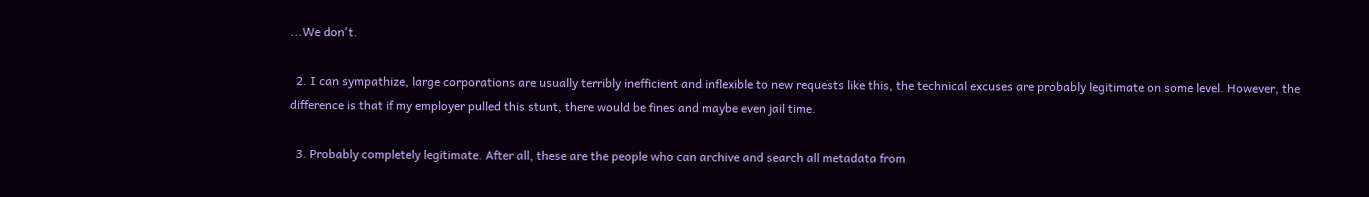...We don't.

  2. I can sympathize, large corporations are usually terribly inefficient and inflexible to new requests like this, the technical excuses are probably legitimate on some level. However, the difference is that if my employer pulled this stunt, there would be fines and maybe even jail time.

  3. Probably completely legitimate. After all, these are the people who can archive and search all metadata from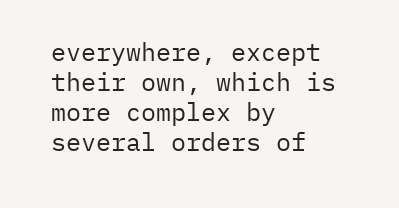everywhere, except their own, which is more complex by several orders of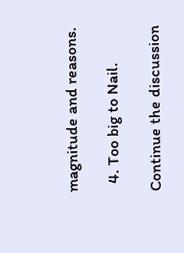magnitude and reasons.

  4. Too big to Nail.

Continue the discussion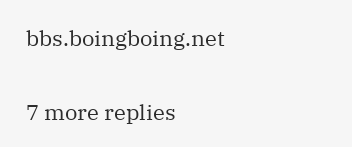bbs.boingboing.net

7 more replies